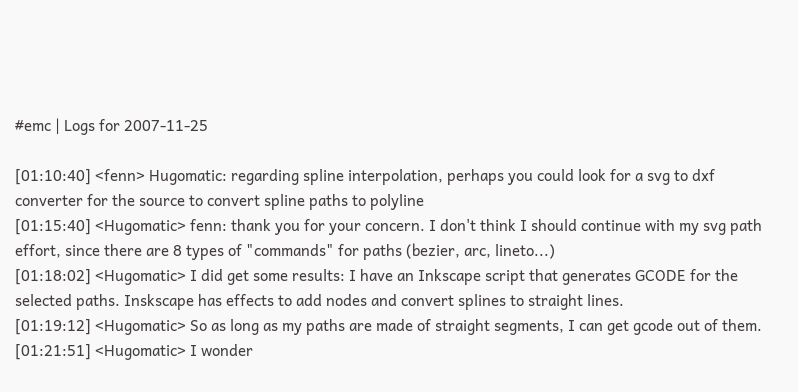#emc | Logs for 2007-11-25

[01:10:40] <fenn> Hugomatic: regarding spline interpolation, perhaps you could look for a svg to dxf converter for the source to convert spline paths to polyline
[01:15:40] <Hugomatic> fenn: thank you for your concern. I don't think I should continue with my svg path effort, since there are 8 types of "commands" for paths (bezier, arc, lineto...)
[01:18:02] <Hugomatic> I did get some results: I have an Inkscape script that generates GCODE for the selected paths. Inskscape has effects to add nodes and convert splines to straight lines.
[01:19:12] <Hugomatic> So as long as my paths are made of straight segments, I can get gcode out of them.
[01:21:51] <Hugomatic> I wonder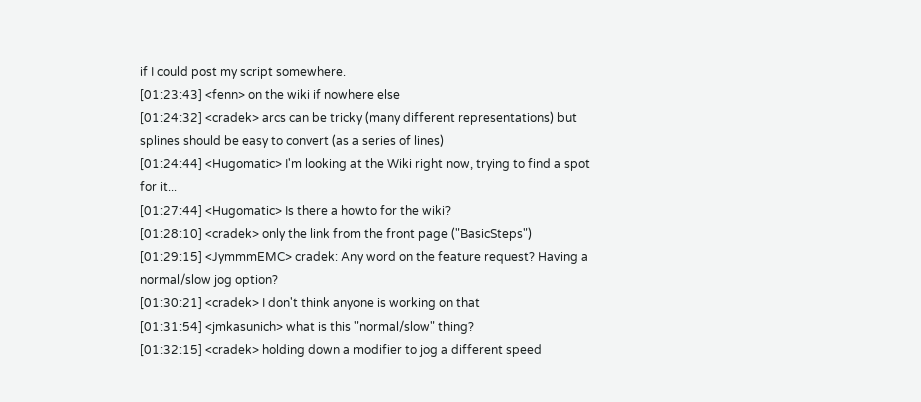if I could post my script somewhere.
[01:23:43] <fenn> on the wiki if nowhere else
[01:24:32] <cradek> arcs can be tricky (many different representations) but splines should be easy to convert (as a series of lines)
[01:24:44] <Hugomatic> I'm looking at the Wiki right now, trying to find a spot for it...
[01:27:44] <Hugomatic> Is there a howto for the wiki?
[01:28:10] <cradek> only the link from the front page ("BasicSteps")
[01:29:15] <JymmmEMC> cradek: Any word on the feature request? Having a normal/slow jog option?
[01:30:21] <cradek> I don't think anyone is working on that
[01:31:54] <jmkasunich> what is this "normal/slow" thing?
[01:32:15] <cradek> holding down a modifier to jog a different speed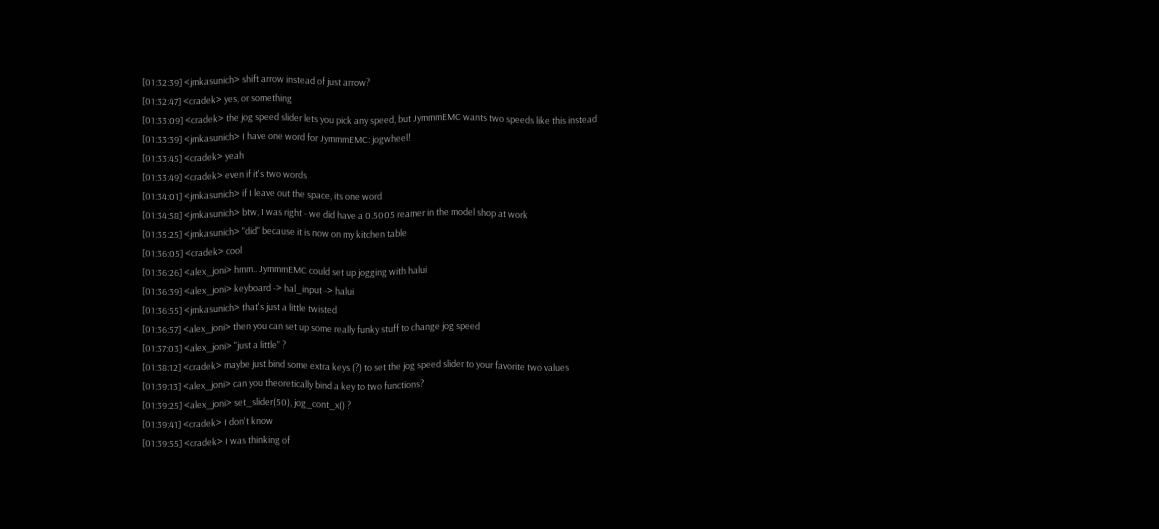[01:32:39] <jmkasunich> shift arrow instead of just arrow?
[01:32:47] <cradek> yes, or something
[01:33:09] <cradek> the jog speed slider lets you pick any speed, but JymmmEMC wants two speeds like this instead
[01:33:39] <jmkasunich> I have one word for JymmmEMC: jogwheel!
[01:33:45] <cradek> yeah
[01:33:49] <cradek> even if it's two words
[01:34:01] <jmkasunich> if I leave out the space, its one word
[01:34:58] <jmkasunich> btw, I was right - we did have a 0.5005 reamer in the model shop at work
[01:35:25] <jmkasunich> "did" because it is now on my kitchen table
[01:36:05] <cradek> cool
[01:36:26] <alex_joni> hmm.. JymmmEMC could set up jogging with halui
[01:36:39] <alex_joni> keyboard -> hal_input -> halui
[01:36:55] <jmkasunich> that's just a little twisted
[01:36:57] <alex_joni> then you can set up some really funky stuff to change jog speed
[01:37:03] <alex_joni> "just a little" ?
[01:38:12] <cradek> maybe just bind some extra keys (?) to set the jog speed slider to your favorite two values
[01:39:13] <alex_joni> can you theoretically bind a key to two functions?
[01:39:25] <alex_joni> set_slider(50), jog_cont_x() ?
[01:39:41] <cradek> I don't know
[01:39:55] <cradek> I was thinking of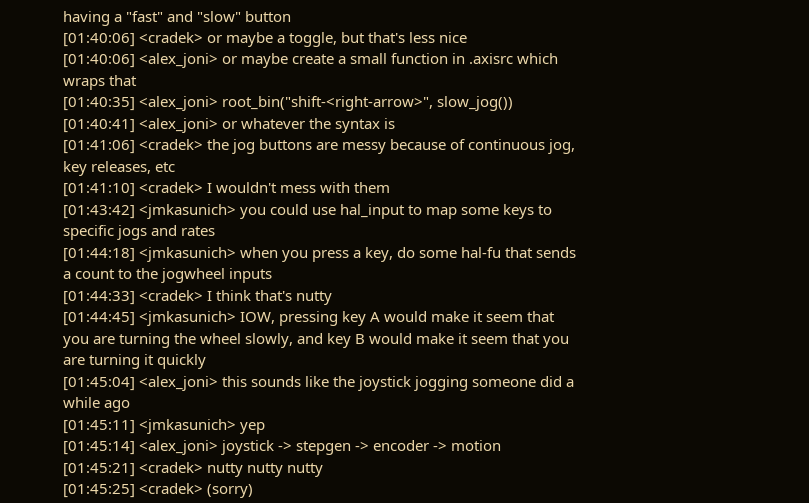having a "fast" and "slow" button
[01:40:06] <cradek> or maybe a toggle, but that's less nice
[01:40:06] <alex_joni> or maybe create a small function in .axisrc which wraps that
[01:40:35] <alex_joni> root_bin("shift-<right-arrow>", slow_jog())
[01:40:41] <alex_joni> or whatever the syntax is
[01:41:06] <cradek> the jog buttons are messy because of continuous jog, key releases, etc
[01:41:10] <cradek> I wouldn't mess with them
[01:43:42] <jmkasunich> you could use hal_input to map some keys to specific jogs and rates
[01:44:18] <jmkasunich> when you press a key, do some hal-fu that sends a count to the jogwheel inputs
[01:44:33] <cradek> I think that's nutty
[01:44:45] <jmkasunich> IOW, pressing key A would make it seem that you are turning the wheel slowly, and key B would make it seem that you are turning it quickly
[01:45:04] <alex_joni> this sounds like the joystick jogging someone did a while ago
[01:45:11] <jmkasunich> yep
[01:45:14] <alex_joni> joystick -> stepgen -> encoder -> motion
[01:45:21] <cradek> nutty nutty nutty
[01:45:25] <cradek> (sorry)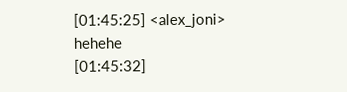[01:45:25] <alex_joni> hehehe
[01:45:32]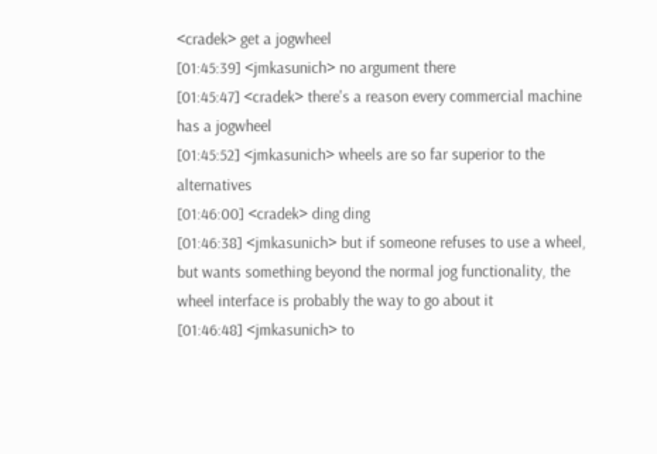<cradek> get a jogwheel
[01:45:39] <jmkasunich> no argument there
[01:45:47] <cradek> there's a reason every commercial machine has a jogwheel
[01:45:52] <jmkasunich> wheels are so far superior to the alternatives
[01:46:00] <cradek> ding ding
[01:46:38] <jmkasunich> but if someone refuses to use a wheel, but wants something beyond the normal jog functionality, the wheel interface is probably the way to go about it
[01:46:48] <jmkasunich> to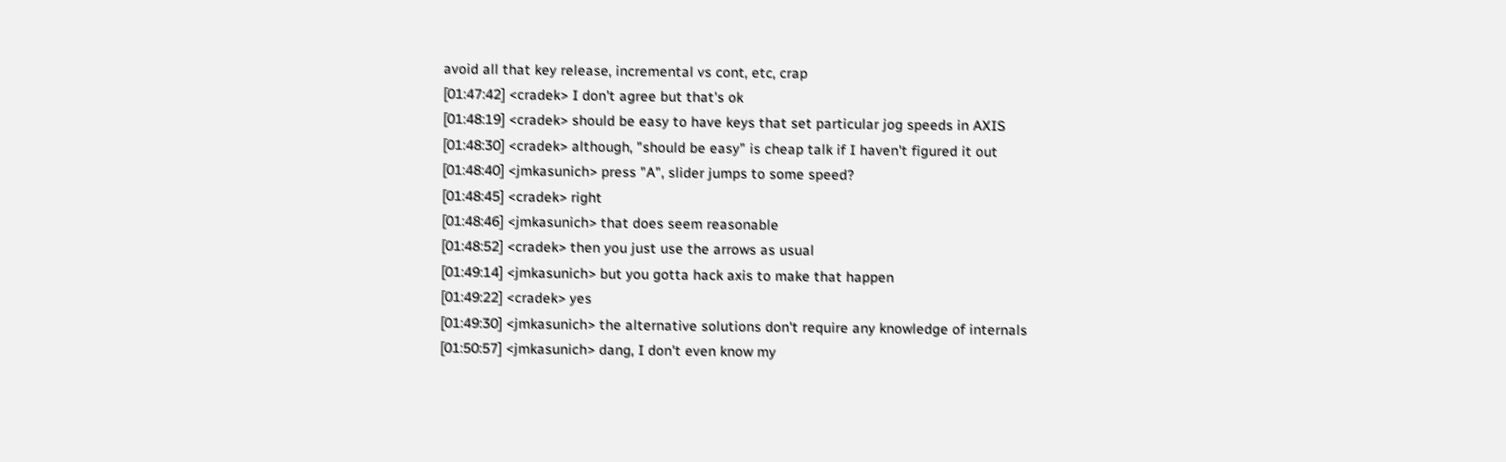avoid all that key release, incremental vs cont, etc, crap
[01:47:42] <cradek> I don't agree but that's ok
[01:48:19] <cradek> should be easy to have keys that set particular jog speeds in AXIS
[01:48:30] <cradek> although, "should be easy" is cheap talk if I haven't figured it out
[01:48:40] <jmkasunich> press "A", slider jumps to some speed?
[01:48:45] <cradek> right
[01:48:46] <jmkasunich> that does seem reasonable
[01:48:52] <cradek> then you just use the arrows as usual
[01:49:14] <jmkasunich> but you gotta hack axis to make that happen
[01:49:22] <cradek> yes
[01:49:30] <jmkasunich> the alternative solutions don't require any knowledge of internals
[01:50:57] <jmkasunich> dang, I don't even know my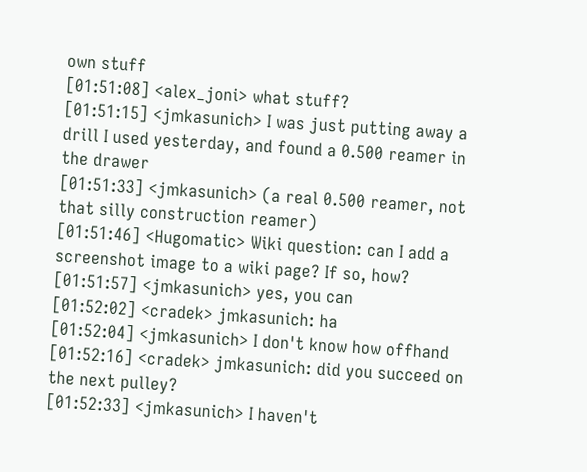own stuff
[01:51:08] <alex_joni> what stuff?
[01:51:15] <jmkasunich> I was just putting away a drill I used yesterday, and found a 0.500 reamer in the drawer
[01:51:33] <jmkasunich> (a real 0.500 reamer, not that silly construction reamer)
[01:51:46] <Hugomatic> Wiki question: can I add a screenshot image to a wiki page? If so, how?
[01:51:57] <jmkasunich> yes, you can
[01:52:02] <cradek> jmkasunich: ha
[01:52:04] <jmkasunich> I don't know how offhand
[01:52:16] <cradek> jmkasunich: did you succeed on the next pulley?
[01:52:33] <jmkasunich> I haven't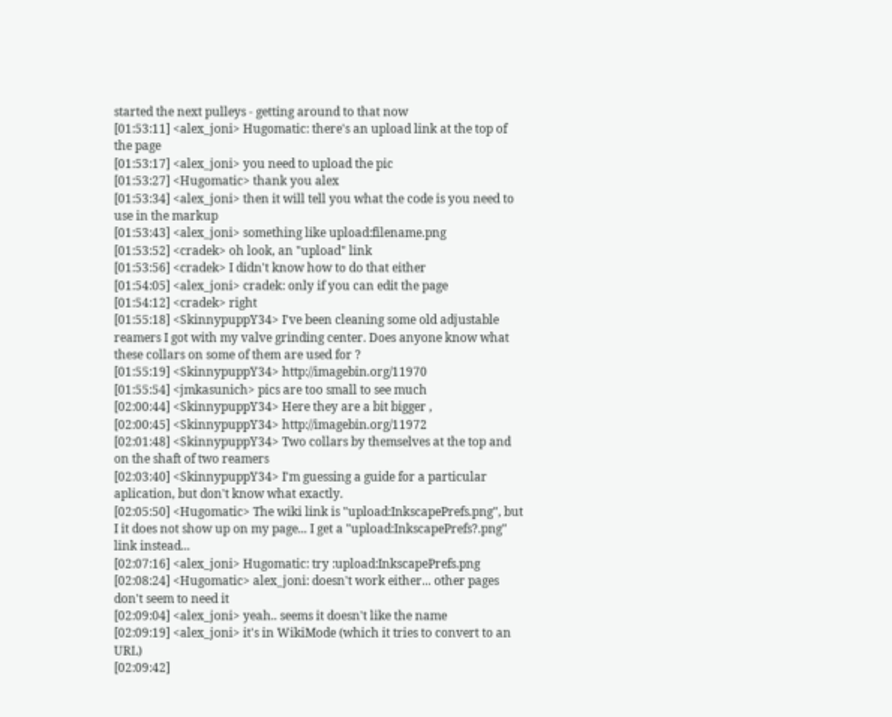started the next pulleys - getting around to that now
[01:53:11] <alex_joni> Hugomatic: there's an upload link at the top of the page
[01:53:17] <alex_joni> you need to upload the pic
[01:53:27] <Hugomatic> thank you alex
[01:53:34] <alex_joni> then it will tell you what the code is you need to use in the markup
[01:53:43] <alex_joni> something like upload:filename.png
[01:53:52] <cradek> oh look, an "upload" link
[01:53:56] <cradek> I didn't know how to do that either
[01:54:05] <alex_joni> cradek: only if you can edit the page
[01:54:12] <cradek> right
[01:55:18] <SkinnypuppY34> I've been cleaning some old adjustable reamers I got with my valve grinding center. Does anyone know what these collars on some of them are used for ?
[01:55:19] <SkinnypuppY34> http://imagebin.org/11970
[01:55:54] <jmkasunich> pics are too small to see much
[02:00:44] <SkinnypuppY34> Here they are a bit bigger ,
[02:00:45] <SkinnypuppY34> http://imagebin.org/11972
[02:01:48] <SkinnypuppY34> Two collars by themselves at the top and on the shaft of two reamers
[02:03:40] <SkinnypuppY34> I'm guessing a guide for a particular aplication, but don't know what exactly.
[02:05:50] <Hugomatic> The wiki link is "upload:InkscapePrefs.png", but I it does not show up on my page... I get a "upload:InkscapePrefs?.png" link instead...
[02:07:16] <alex_joni> Hugomatic: try :upload:InkscapePrefs.png
[02:08:24] <Hugomatic> alex_joni: doesn't work either... other pages don't seem to need it
[02:09:04] <alex_joni> yeah.. seems it doesn't like the name
[02:09:19] <alex_joni> it's in WikiMode (which it tries to convert to an URL)
[02:09:42]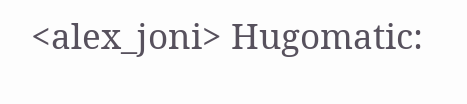<alex_joni> Hugomatic: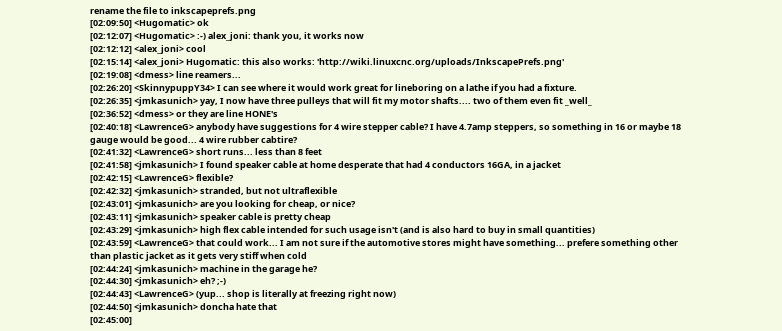rename the file to inkscapeprefs.png
[02:09:50] <Hugomatic> ok
[02:12:07] <Hugomatic> :-) alex_joni: thank you, it works now
[02:12:12] <alex_joni> cool
[02:15:14] <alex_joni> Hugomatic: this also works: 'http://wiki.linuxcnc.org/uploads/InkscapePrefs.png'
[02:19:08] <dmess> line reamers...
[02:26:20] <SkinnypuppY34> I can see where it would work great for lineboring on a lathe if you had a fixture.
[02:26:35] <jmkasunich> yay, I now have three pulleys that will fit my motor shafts.... two of them even fit _well_
[02:36:52] <dmess> or they are line HONE's
[02:40:18] <LawrenceG> anybody have suggestions for 4 wire stepper cable? I have 4.7amp steppers, so something in 16 or maybe 18 gauge would be good... 4 wire rubber cabtire?
[02:41:32] <LawrenceG> short runs... less than 8 feet
[02:41:58] <jmkasunich> I found speaker cable at home desperate that had 4 conductors 16GA, in a jacket
[02:42:15] <LawrenceG> flexible?
[02:42:32] <jmkasunich> stranded, but not ultraflexible
[02:43:01] <jmkasunich> are you looking for cheap, or nice?
[02:43:11] <jmkasunich> speaker cable is pretty cheap
[02:43:29] <jmkasunich> high flex cable intended for such usage isn't (and is also hard to buy in small quantities)
[02:43:59] <LawrenceG> that could work... I am not sure if the automotive stores might have something... prefere something other than plastic jacket as it gets very stiff when cold
[02:44:24] <jmkasunich> machine in the garage he?
[02:44:30] <jmkasunich> eh? ;-)
[02:44:43] <LawrenceG> (yup... shop is literally at freezing right now)
[02:44:50] <jmkasunich> doncha hate that
[02:45:00]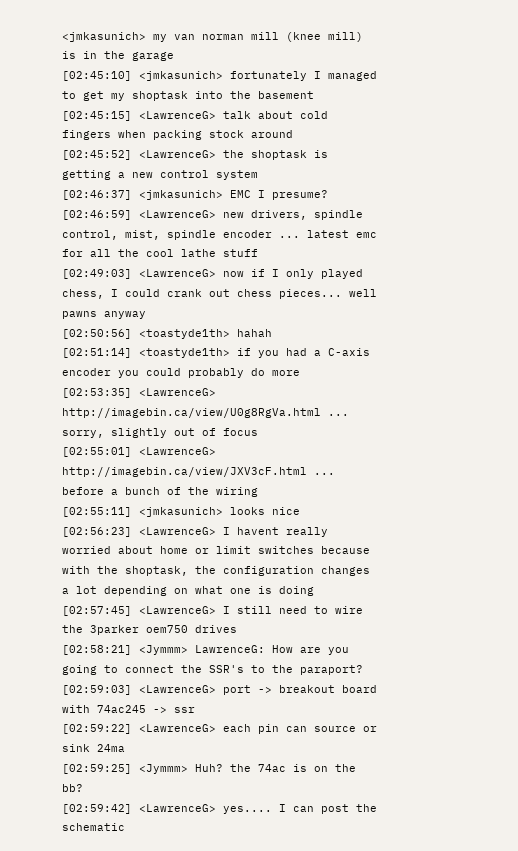<jmkasunich> my van norman mill (knee mill) is in the garage
[02:45:10] <jmkasunich> fortunately I managed to get my shoptask into the basement
[02:45:15] <LawrenceG> talk about cold fingers when packing stock around
[02:45:52] <LawrenceG> the shoptask is getting a new control system
[02:46:37] <jmkasunich> EMC I presume?
[02:46:59] <LawrenceG> new drivers, spindle control, mist, spindle encoder ... latest emc for all the cool lathe stuff
[02:49:03] <LawrenceG> now if I only played chess, I could crank out chess pieces... well pawns anyway
[02:50:56] <toastyde1th> hahah
[02:51:14] <toastyde1th> if you had a C-axis encoder you could probably do more
[02:53:35] <LawrenceG> http://imagebin.ca/view/U0g8RgVa.html ... sorry, slightly out of focus
[02:55:01] <LawrenceG> http://imagebin.ca/view/JXV3cF.html ... before a bunch of the wiring
[02:55:11] <jmkasunich> looks nice
[02:56:23] <LawrenceG> I havent really worried about home or limit switches because with the shoptask, the configuration changes a lot depending on what one is doing
[02:57:45] <LawrenceG> I still need to wire the 3parker oem750 drives
[02:58:21] <Jymmm> LawrenceG: How are you going to connect the SSR's to the paraport?
[02:59:03] <LawrenceG> port -> breakout board with 74ac245 -> ssr
[02:59:22] <LawrenceG> each pin can source or sink 24ma
[02:59:25] <Jymmm> Huh? the 74ac is on the bb?
[02:59:42] <LawrenceG> yes.... I can post the schematic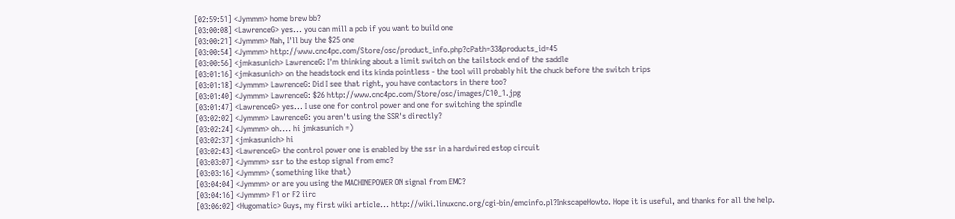[02:59:51] <Jymmm> home brew bb?
[03:00:08] <LawrenceG> yes... you can mill a pcb if you want to build one
[03:00:21] <Jymmm> Nah, I'll buy the $25 one
[03:00:54] <Jymmm> http://www.cnc4pc.com/Store/osc/product_info.php?cPath=33&products_id=45
[03:00:56] <jmkasunich> LawrenceG: I'm thinking about a limit switch on the tailstock end of the saddle
[03:01:16] <jmkasunich> on the headstock end its kinda pointless - the tool will probably hit the chuck before the switch trips
[03:01:18] <Jymmm> LawrenceG: Did I see that right, you have contactors in there too?
[03:01:40] <Jymmm> LawrenceG: $26 http://www.cnc4pc.com/Store/osc/images/C10_1.jpg
[03:01:47] <LawrenceG> yes... I use one for control power and one for switching the spindle
[03:02:02] <Jymmm> LawrenceG: you aren't using the SSR's directly?
[03:02:24] <Jymmm> oh.... hi jmkasunich =)
[03:02:37] <jmkasunich> hi
[03:02:43] <LawrenceG> the control power one is enabled by the ssr in a hardwired estop circuit
[03:03:07] <Jymmm> ssr to the estop signal from emc?
[03:03:16] <Jymmm> (something like that)
[03:04:04] <Jymmm> or are you using the MACHINEPOWER ON signal from EMC?
[03:04:16] <Jymmm> F1 or F2 iirc
[03:06:02] <Hugomatic> Guys, my first wiki article... http://wiki.linuxcnc.org/cgi-bin/emcinfo.pl?InkscapeHowto. Hope it is useful, and thanks for all the help.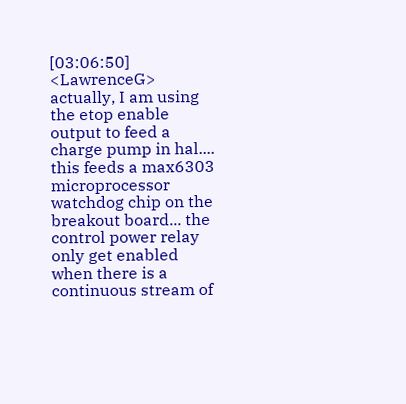[03:06:50] <LawrenceG> actually, I am using the etop enable output to feed a charge pump in hal.... this feeds a max6303 microprocessor watchdog chip on the breakout board... the control power relay only get enabled when there is a continuous stream of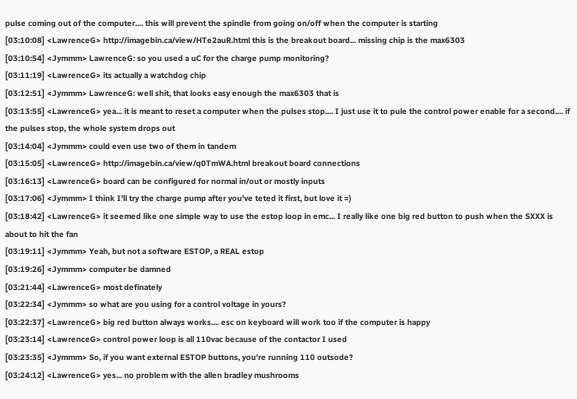pulse coming out of the computer.... this will prevent the spindle from going on/off when the computer is starting
[03:10:08] <LawrenceG> http://imagebin.ca/view/HTe2auR.html this is the breakout board... missing chip is the max6303
[03:10:54] <Jymmm> LawrenceG: so you used a uC for the charge pump monitoring?
[03:11:19] <LawrenceG> its actually a watchdog chip
[03:12:51] <Jymmm> LawrenceG: well shit, that looks easy enough the max6303 that is
[03:13:55] <LawrenceG> yea... it is meant to reset a computer when the pulses stop.... I just use it to pule the control power enable for a second.... if the pulses stop, the whole system drops out
[03:14:04] <Jymmm> could even use two of them in tandem
[03:15:05] <LawrenceG> http://imagebin.ca/view/q0TmWA.html breakout board connections
[03:16:13] <LawrenceG> board can be configured for normal in/out or mostly inputs
[03:17:06] <Jymmm> I think I'll try the charge pump after you've teted it first, but love it =)
[03:18:42] <LawrenceG> it seemed like one simple way to use the estop loop in emc... I really like one big red button to push when the SXXX is about to hit the fan
[03:19:11] <Jymmm> Yeah, but not a software ESTOP, a REAL estop
[03:19:26] <Jymmm> computer be damned
[03:21:44] <LawrenceG> most definately
[03:22:34] <Jymmm> so what are you using for a control voltage in yours?
[03:22:37] <LawrenceG> big red button always works.... esc on keyboard will work too if the computer is happy
[03:23:14] <LawrenceG> control power loop is all 110vac because of the contactor I used
[03:23:35] <Jymmm> So, if you want external ESTOP buttons, you're running 110 outsode?
[03:24:12] <LawrenceG> yes... no problem with the allen bradley mushrooms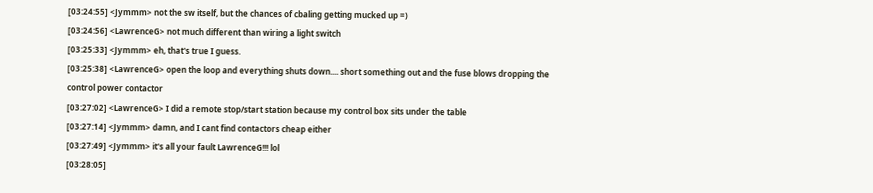[03:24:55] <Jymmm> not the sw itself, but the chances of cbaling getting mucked up =)
[03:24:56] <LawrenceG> not much different than wiring a light switch
[03:25:33] <Jymmm> eh, that's true I guess.
[03:25:38] <LawrenceG> open the loop and everything shuts down.... short something out and the fuse blows dropping the control power contactor
[03:27:02] <LawrenceG> I did a remote stop/start station because my control box sits under the table
[03:27:14] <Jymmm> damn, and I cant find contactors cheap either
[03:27:49] <Jymmm> it's all your fault LawrenceG!!! lol
[03:28:05]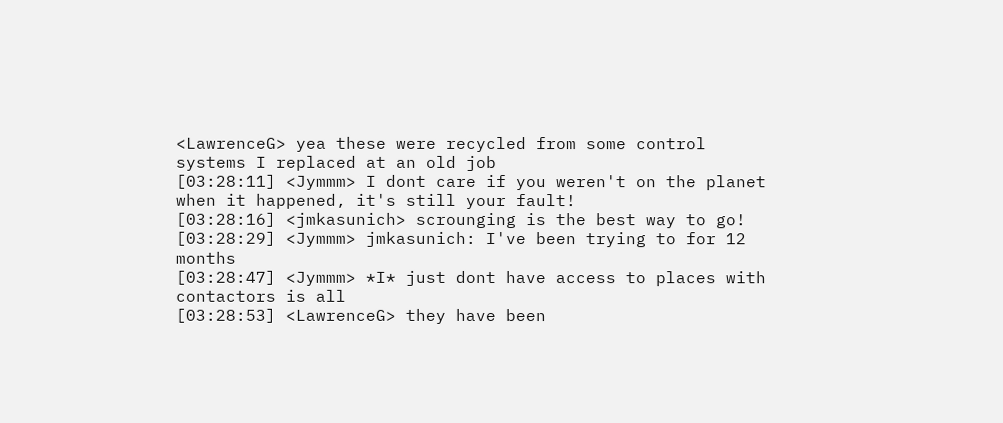<LawrenceG> yea these were recycled from some control systems I replaced at an old job
[03:28:11] <Jymmm> I dont care if you weren't on the planet when it happened, it's still your fault!
[03:28:16] <jmkasunich> scrounging is the best way to go!
[03:28:29] <Jymmm> jmkasunich: I've been trying to for 12 months
[03:28:47] <Jymmm> *I* just dont have access to places with contactors is all
[03:28:53] <LawrenceG> they have been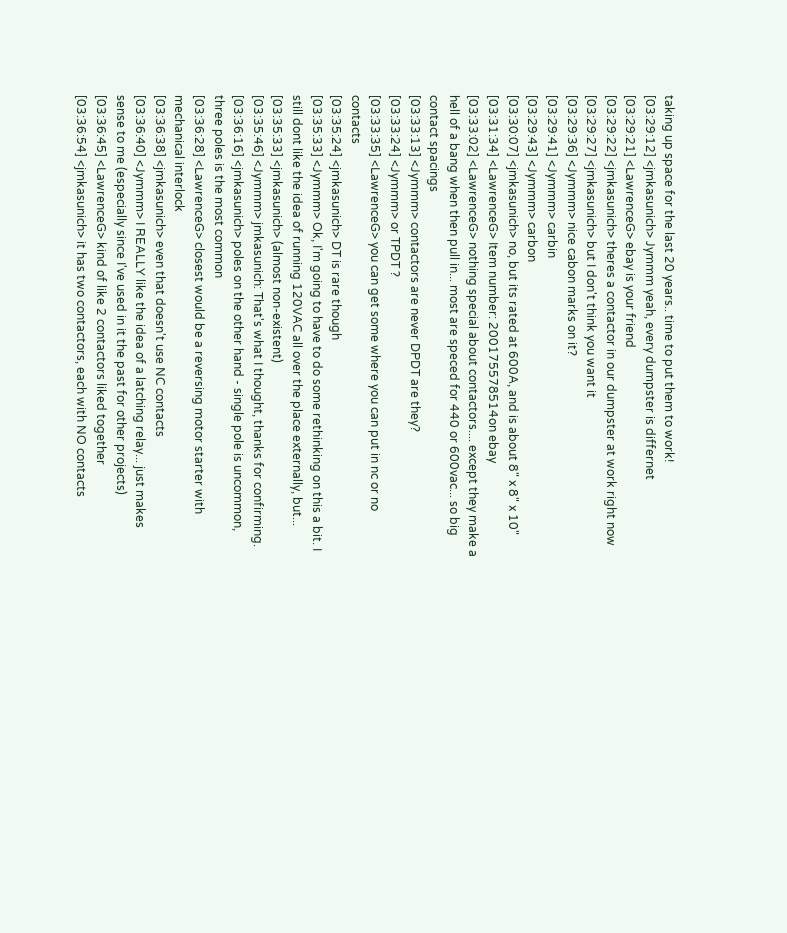taking up space for the last 20 years.. time to put them to work!
[03:29:12] <jmkasunich> Jymmm yeah, every dumpster is differnet
[03:29:21] <LawrenceG> ebay is your friend
[03:29:22] <jmkasunich> theres a contactor in our dumpster at work right now
[03:29:27] <jmkasunich> but I don't think you want it
[03:29:36] <Jymmm> nice cabon marks on it?
[03:29:41] <Jymmm> carbin
[03:29:43] <Jymmm> carbon
[03:30:07] <jmkasunich> no, but its rated at 600A, and is about 8" x 8" x 10"
[03:31:34] <LawrenceG> Item number: 200175578514on ebay
[03:33:02] <LawrenceG> nothing special about contactors.... except they make a hell of a bang when then pull in... most are speced for 440 or 600vac... so big contact spacings
[03:33:13] <Jymmm> contactors are never DPDT are they?
[03:33:24] <Jymmm> or TPDT ?
[03:33:35] <LawrenceG> you can get some where you can put in nc or no contacts
[03:35:24] <jmkasunich> DT is rare though
[03:35:33] <Jymmm> Ok, I'm going to have to do some rethinking on this a bit. I still dont like the idea of running 120VAC all over the place externally, but...
[03:35:33] <jmkasunich> (almost non-existent)
[03:35:46] <Jymmm> jmkasunich: That's what I thought, thanks for confirming.
[03:36:16] <jmkasunich> poles on the other hand - single pole is uncommon, three poles is the most common
[03:36:28] <LawrenceG> closest would be a reversing motor starter with mechanical interlock
[03:36:38] <jmkasunich> even that doesn't use NC contacts
[03:36:40] <Jymmm> I REALLY like the idea of a latching relay... just makes sense to me (especially since I've used in it the past for other projects)
[03:36:45] <LawrenceG> kind of like 2 contactors liked together
[03:36:54] <jmkasunich> it has two contactors, each with NO contacts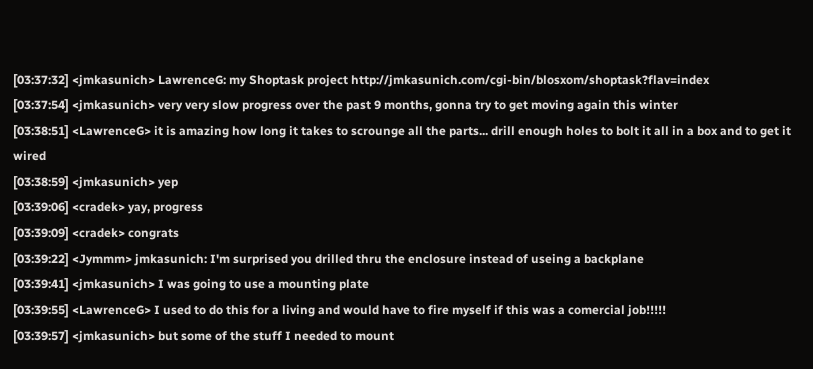[03:37:32] <jmkasunich> LawrenceG: my Shoptask project http://jmkasunich.com/cgi-bin/blosxom/shoptask?flav=index
[03:37:54] <jmkasunich> very very slow progress over the past 9 months, gonna try to get moving again this winter
[03:38:51] <LawrenceG> it is amazing how long it takes to scrounge all the parts... drill enough holes to bolt it all in a box and to get it wired
[03:38:59] <jmkasunich> yep
[03:39:06] <cradek> yay, progress
[03:39:09] <cradek> congrats
[03:39:22] <Jymmm> jmkasunich: I'm surprised you drilled thru the enclosure instead of useing a backplane
[03:39:41] <jmkasunich> I was going to use a mounting plate
[03:39:55] <LawrenceG> I used to do this for a living and would have to fire myself if this was a comercial job!!!!!
[03:39:57] <jmkasunich> but some of the stuff I needed to mount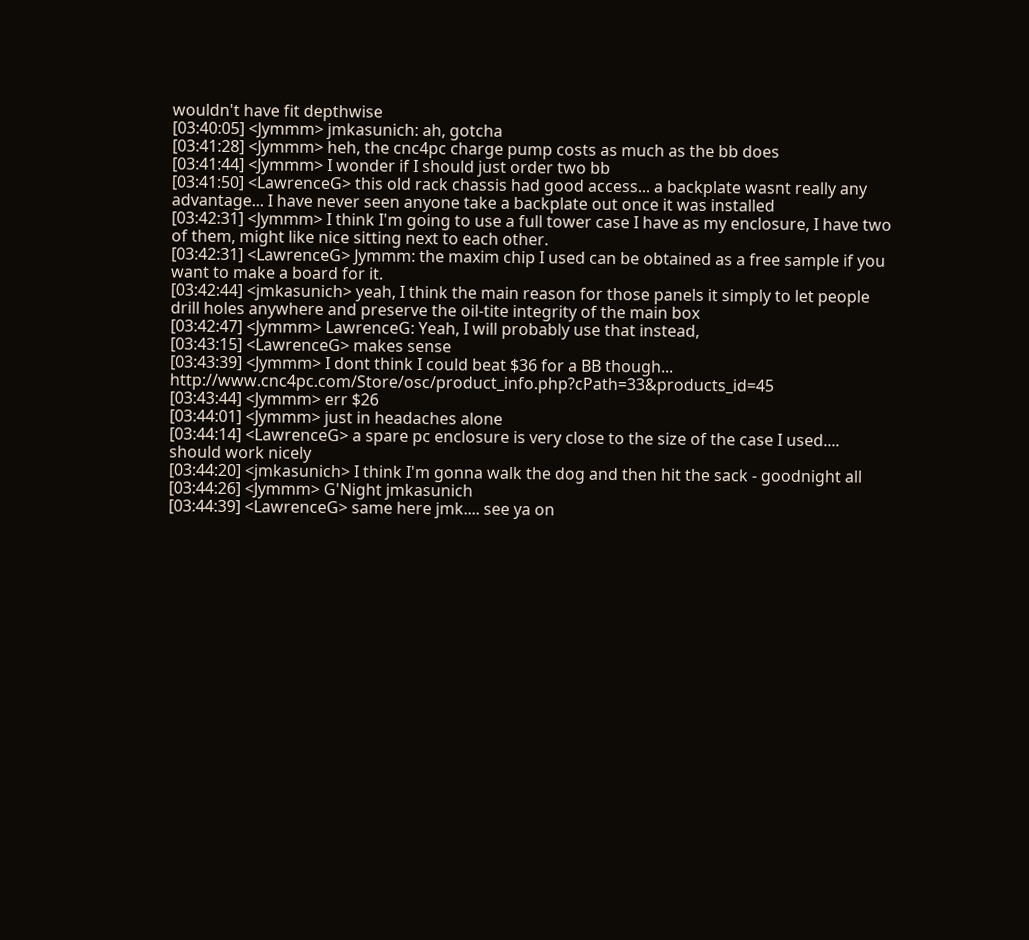wouldn't have fit depthwise
[03:40:05] <Jymmm> jmkasunich: ah, gotcha
[03:41:28] <Jymmm> heh, the cnc4pc charge pump costs as much as the bb does
[03:41:44] <Jymmm> I wonder if I should just order two bb
[03:41:50] <LawrenceG> this old rack chassis had good access... a backplate wasnt really any advantage... I have never seen anyone take a backplate out once it was installed
[03:42:31] <Jymmm> I think I'm going to use a full tower case I have as my enclosure, I have two of them, might like nice sitting next to each other.
[03:42:31] <LawrenceG> Jymmm: the maxim chip I used can be obtained as a free sample if you want to make a board for it.
[03:42:44] <jmkasunich> yeah, I think the main reason for those panels it simply to let people drill holes anywhere and preserve the oil-tite integrity of the main box
[03:42:47] <Jymmm> LawrenceG: Yeah, I will probably use that instead,
[03:43:15] <LawrenceG> makes sense
[03:43:39] <Jymmm> I dont think I could beat $36 for a BB though... http://www.cnc4pc.com/Store/osc/product_info.php?cPath=33&products_id=45
[03:43:44] <Jymmm> err $26
[03:44:01] <Jymmm> just in headaches alone
[03:44:14] <LawrenceG> a spare pc enclosure is very close to the size of the case I used.... should work nicely
[03:44:20] <jmkasunich> I think I'm gonna walk the dog and then hit the sack - goodnight all
[03:44:26] <Jymmm> G'Night jmkasunich
[03:44:39] <LawrenceG> same here jmk.... see ya on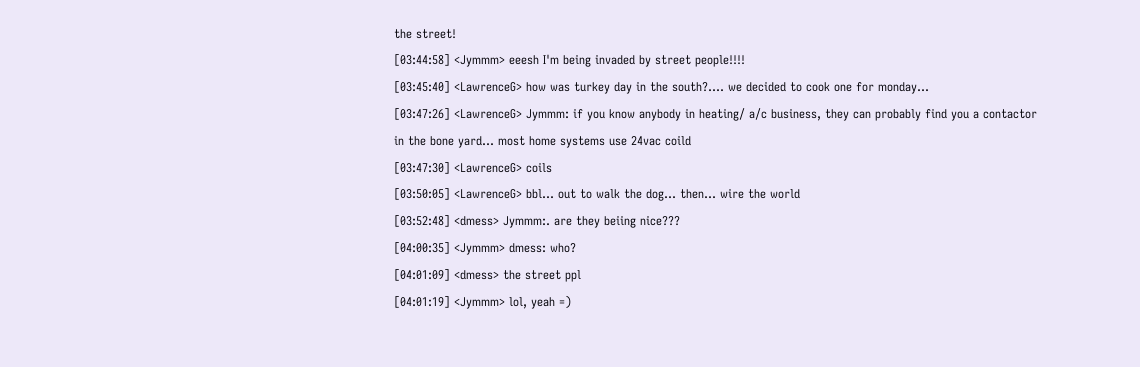the street!
[03:44:58] <Jymmm> eeesh I'm being invaded by street people!!!!
[03:45:40] <LawrenceG> how was turkey day in the south?.... we decided to cook one for monday...
[03:47:26] <LawrenceG> Jymmm: if you know anybody in heating/ a/c business, they can probably find you a contactor in the bone yard... most home systems use 24vac coild
[03:47:30] <LawrenceG> coils
[03:50:05] <LawrenceG> bbl... out to walk the dog... then... wire the world
[03:52:48] <dmess> Jymmm:. are they beiing nice???
[04:00:35] <Jymmm> dmess: who?
[04:01:09] <dmess> the street ppl
[04:01:19] <Jymmm> lol, yeah =)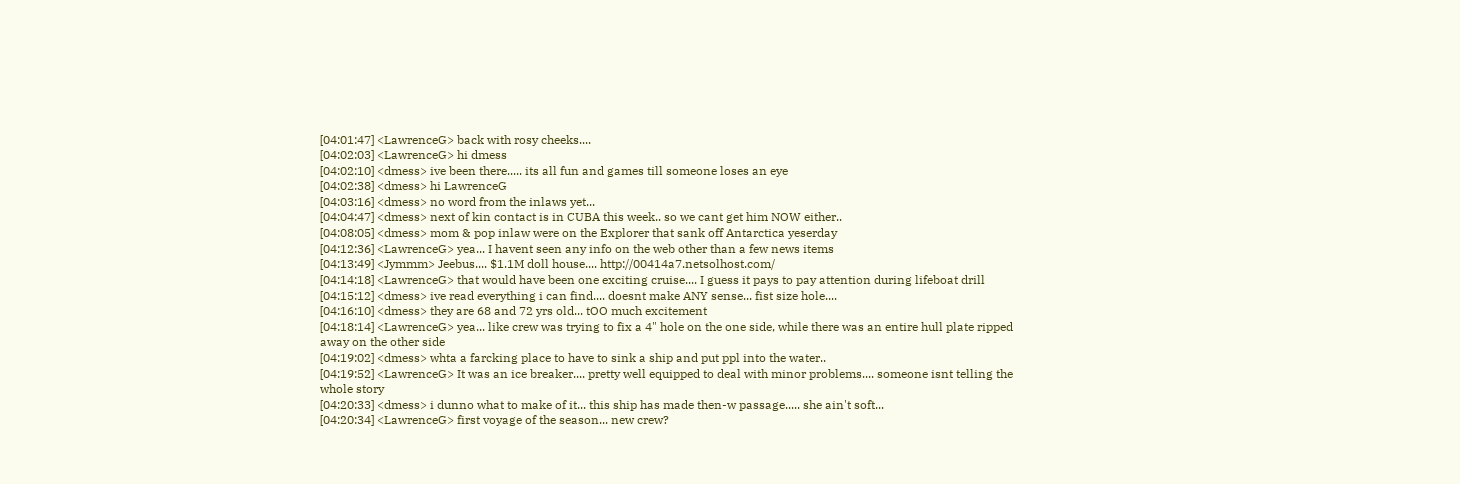[04:01:47] <LawrenceG> back with rosy cheeks....
[04:02:03] <LawrenceG> hi dmess
[04:02:10] <dmess> ive been there..... its all fun and games till someone loses an eye
[04:02:38] <dmess> hi LawrenceG
[04:03:16] <dmess> no word from the inlaws yet...
[04:04:47] <dmess> next of kin contact is in CUBA this week.. so we cant get him NOW either..
[04:08:05] <dmess> mom & pop inlaw were on the Explorer that sank off Antarctica yeserday
[04:12:36] <LawrenceG> yea... I havent seen any info on the web other than a few news items
[04:13:49] <Jymmm> Jeebus.... $1.1M doll house.... http://00414a7.netsolhost.com/
[04:14:18] <LawrenceG> that would have been one exciting cruise.... I guess it pays to pay attention during lifeboat drill
[04:15:12] <dmess> ive read everything i can find.... doesnt make ANY sense... fist size hole....
[04:16:10] <dmess> they are 68 and 72 yrs old... tOO much excitement
[04:18:14] <LawrenceG> yea... like crew was trying to fix a 4" hole on the one side, while there was an entire hull plate ripped away on the other side
[04:19:02] <dmess> whta a farcking place to have to sink a ship and put ppl into the water..
[04:19:52] <LawrenceG> It was an ice breaker.... pretty well equipped to deal with minor problems.... someone isnt telling the whole story
[04:20:33] <dmess> i dunno what to make of it... this ship has made then-w passage..... she ain't soft...
[04:20:34] <LawrenceG> first voyage of the season... new crew?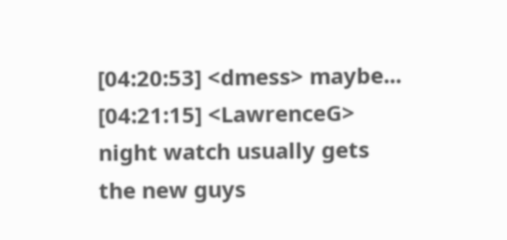[04:20:53] <dmess> maybe...
[04:21:15] <LawrenceG> night watch usually gets the new guys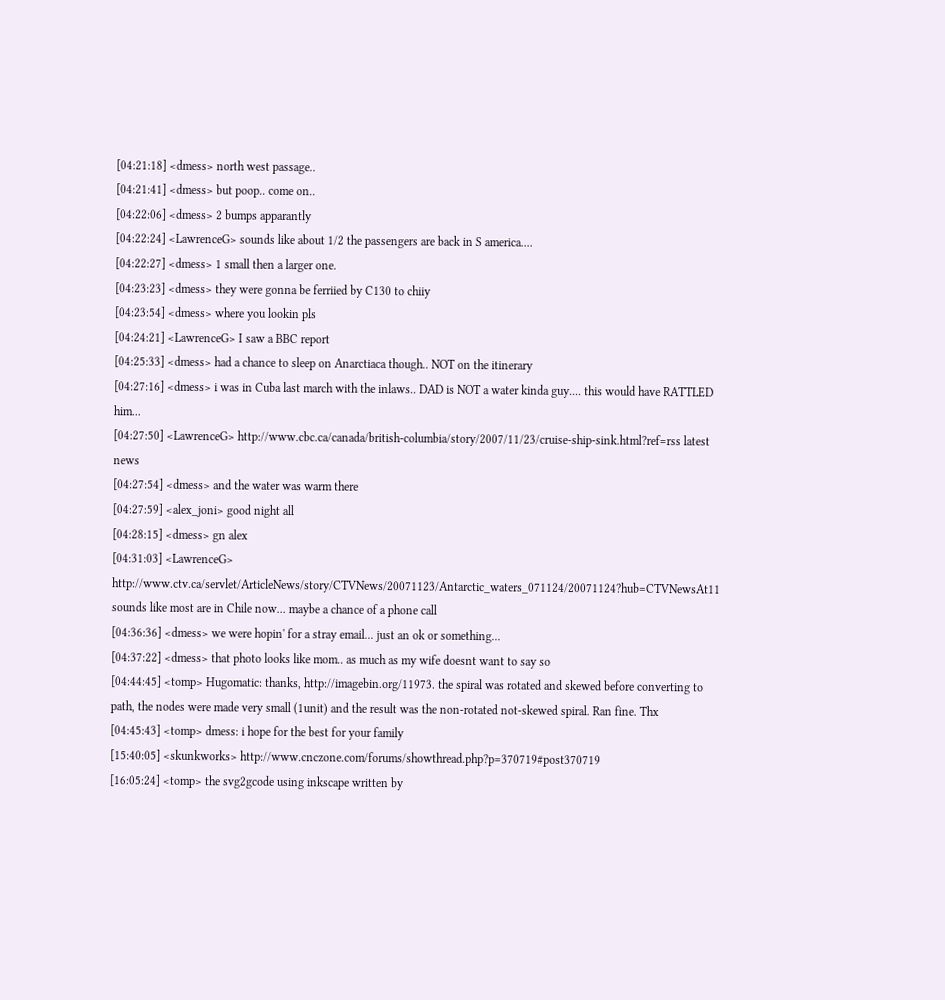[04:21:18] <dmess> north west passage..
[04:21:41] <dmess> but poop.. come on..
[04:22:06] <dmess> 2 bumps apparantly
[04:22:24] <LawrenceG> sounds like about 1/2 the passengers are back in S america....
[04:22:27] <dmess> 1 small then a larger one.
[04:23:23] <dmess> they were gonna be ferriied by C130 to chiiy
[04:23:54] <dmess> where you lookin pls
[04:24:21] <LawrenceG> I saw a BBC report
[04:25:33] <dmess> had a chance to sleep on Anarctiaca though.. NOT on the itinerary
[04:27:16] <dmess> i was in Cuba last march with the inlaws.. DAD is NOT a water kinda guy.... this would have RATTLED him...
[04:27:50] <LawrenceG> http://www.cbc.ca/canada/british-columbia/story/2007/11/23/cruise-ship-sink.html?ref=rss latest news
[04:27:54] <dmess> and the water was warm there
[04:27:59] <alex_joni> good night all
[04:28:15] <dmess> gn alex
[04:31:03] <LawrenceG> http://www.ctv.ca/servlet/ArticleNews/story/CTVNews/20071123/Antarctic_waters_071124/20071124?hub=CTVNewsAt11 sounds like most are in Chile now... maybe a chance of a phone call
[04:36:36] <dmess> we were hopin' for a stray email... just an ok or something...
[04:37:22] <dmess> that photo looks like mom.. as much as my wife doesnt want to say so
[04:44:45] <tomp> Hugomatic: thanks, http://imagebin.org/11973. the spiral was rotated and skewed before converting to path, the nodes were made very small (1unit) and the result was the non-rotated not-skewed spiral. Ran fine. Thx
[04:45:43] <tomp> dmess: i hope for the best for your family
[15:40:05] <skunkworks> http://www.cnczone.com/forums/showthread.php?p=370719#post370719
[16:05:24] <tomp> the svg2gcode using inkscape written by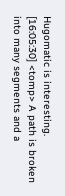Hugomatic is interesting.
[16:05:30] <tomp> A path is broken into many segments and a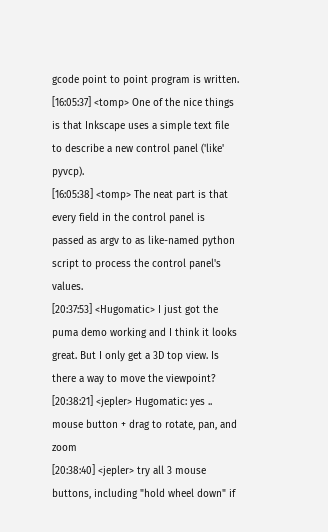gcode point to point program is written.
[16:05:37] <tomp> One of the nice things is that Inkscape uses a simple text file to describe a new control panel ('like' pyvcp).
[16:05:38] <tomp> The neat part is that every field in the control panel is passed as argv to as like-named python script to process the control panel's values.
[20:37:53] <Hugomatic> I just got the puma demo working and I think it looks great. But I only get a 3D top view. Is there a way to move the viewpoint?
[20:38:21] <jepler> Hugomatic: yes .. mouse button + drag to rotate, pan, and zoom
[20:38:40] <jepler> try all 3 mouse buttons, including "hold wheel down" if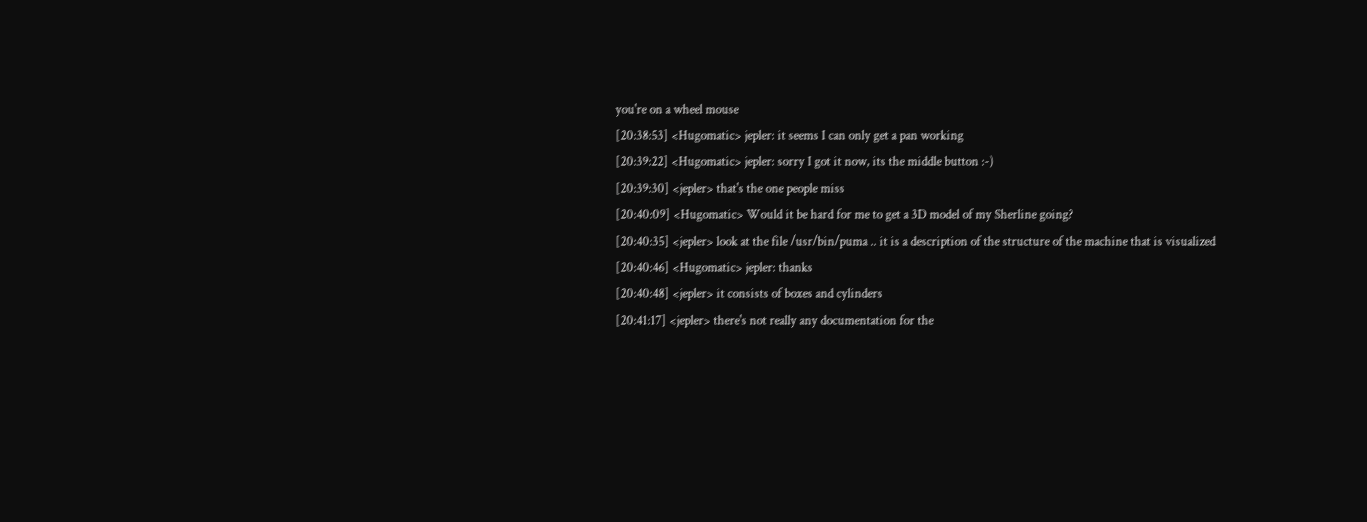you're on a wheel mouse
[20:38:53] <Hugomatic> jepler: it seems I can only get a pan working
[20:39:22] <Hugomatic> jepler: sorry I got it now, its the middle button :-)
[20:39:30] <jepler> that's the one people miss
[20:40:09] <Hugomatic> Would it be hard for me to get a 3D model of my Sherline going?
[20:40:35] <jepler> look at the file /usr/bin/puma .. it is a description of the structure of the machine that is visualized
[20:40:46] <Hugomatic> jepler: thanks
[20:40:48] <jepler> it consists of boxes and cylinders
[20:41:17] <jepler> there's not really any documentation for the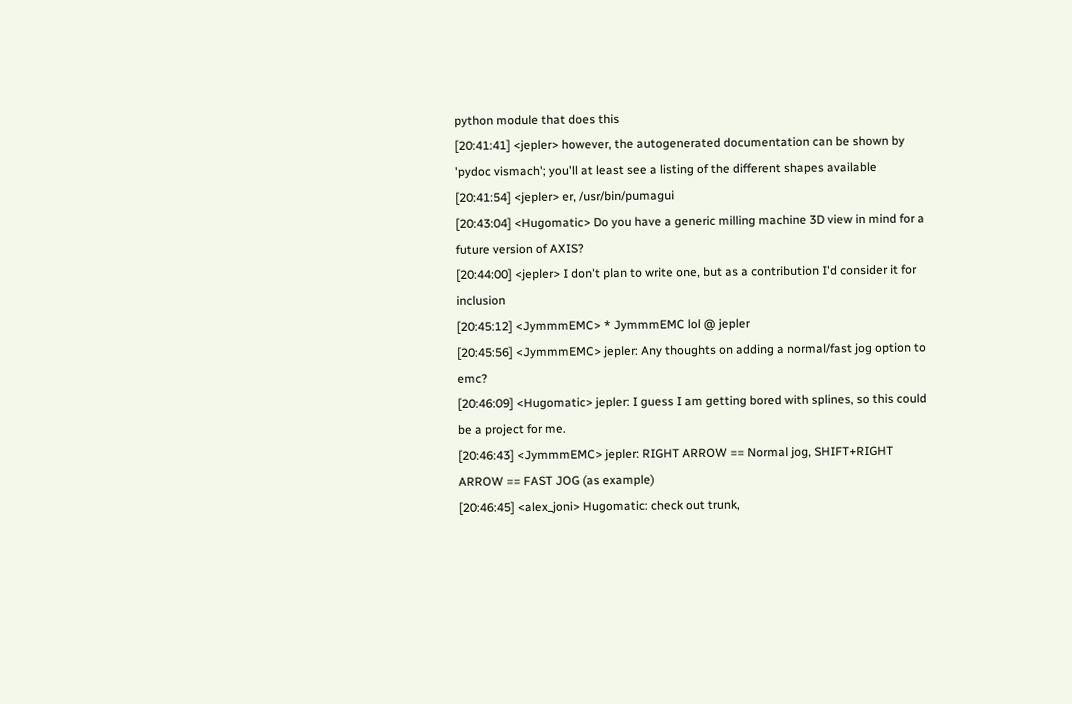python module that does this
[20:41:41] <jepler> however, the autogenerated documentation can be shown by 'pydoc vismach'; you'll at least see a listing of the different shapes available
[20:41:54] <jepler> er, /usr/bin/pumagui
[20:43:04] <Hugomatic> Do you have a generic milling machine 3D view in mind for a future version of AXIS?
[20:44:00] <jepler> I don't plan to write one, but as a contribution I'd consider it for inclusion
[20:45:12] <JymmmEMC> * JymmmEMC lol @ jepler
[20:45:56] <JymmmEMC> jepler: Any thoughts on adding a normal/fast jog option to emc?
[20:46:09] <Hugomatic> jepler: I guess I am getting bored with splines, so this could be a project for me.
[20:46:43] <JymmmEMC> jepler: RIGHT ARROW == Normal jog, SHIFT+RIGHT ARROW == FAST JOG (as example)
[20:46:45] <alex_joni> Hugomatic: check out trunk,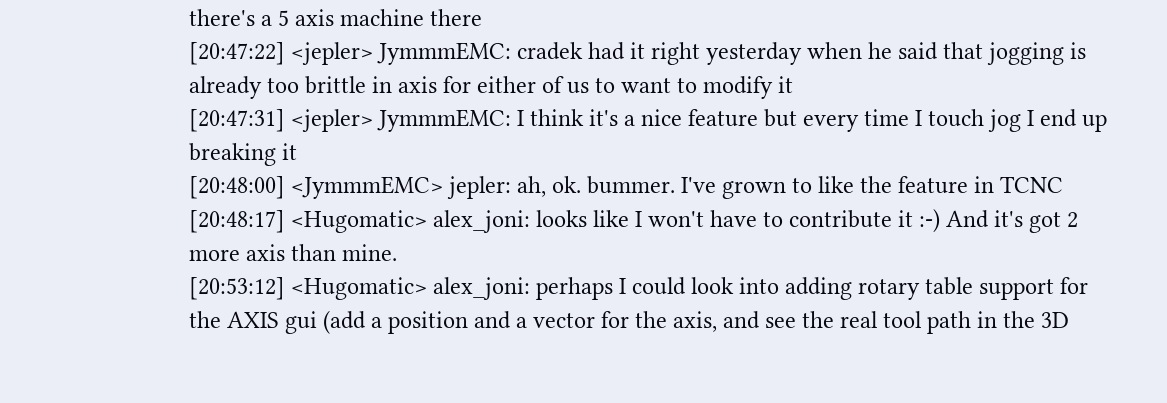there's a 5 axis machine there
[20:47:22] <jepler> JymmmEMC: cradek had it right yesterday when he said that jogging is already too brittle in axis for either of us to want to modify it
[20:47:31] <jepler> JymmmEMC: I think it's a nice feature but every time I touch jog I end up breaking it
[20:48:00] <JymmmEMC> jepler: ah, ok. bummer. I've grown to like the feature in TCNC
[20:48:17] <Hugomatic> alex_joni: looks like I won't have to contribute it :-) And it's got 2 more axis than mine.
[20:53:12] <Hugomatic> alex_joni: perhaps I could look into adding rotary table support for the AXIS gui (add a position and a vector for the axis, and see the real tool path in the 3D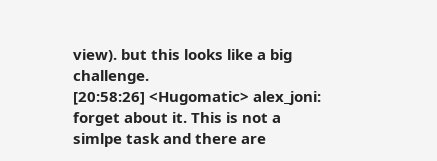view). but this looks like a big challenge.
[20:58:26] <Hugomatic> alex_joni: forget about it. This is not a simlpe task and there are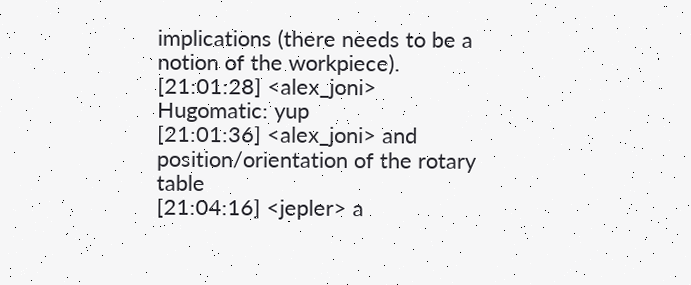implications (there needs to be a notion of the workpiece).
[21:01:28] <alex_joni> Hugomatic: yup
[21:01:36] <alex_joni> and position/orientation of the rotary table
[21:04:16] <jepler> a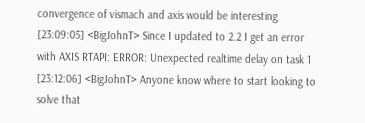convergence of vismach and axis would be interesting
[23:09:05] <BigJohnT> Since I updated to 2.2 I get an error with AXIS RTAPI: ERROR: Unexpected realtime delay on task 1
[23:12:06] <BigJohnT> Anyone know where to start looking to solve that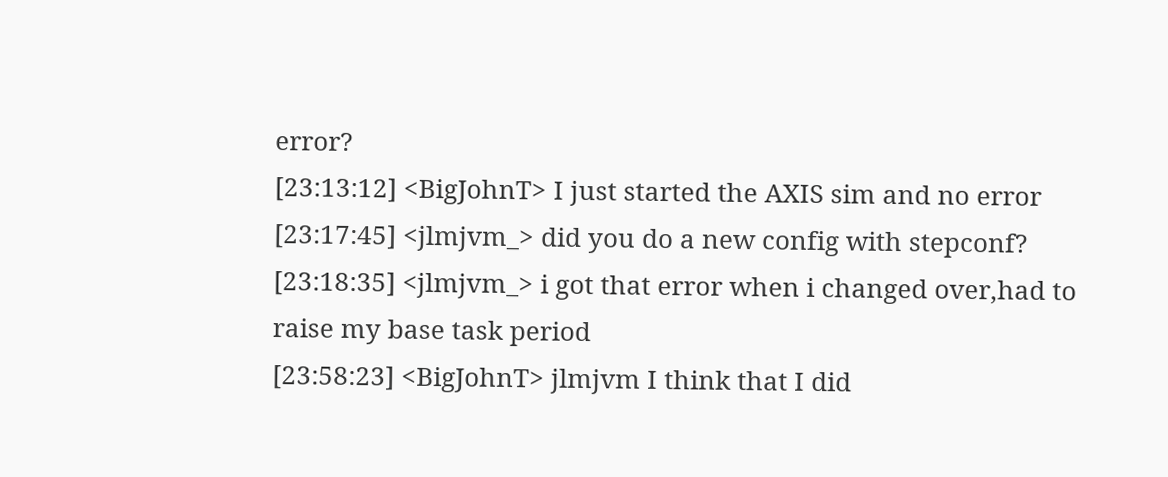error?
[23:13:12] <BigJohnT> I just started the AXIS sim and no error
[23:17:45] <jlmjvm_> did you do a new config with stepconf?
[23:18:35] <jlmjvm_> i got that error when i changed over,had to raise my base task period
[23:58:23] <BigJohnT> jlmjvm I think that I did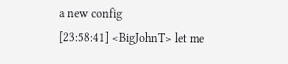a new config
[23:58:41] <BigJohnT> let me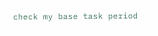check my base task period